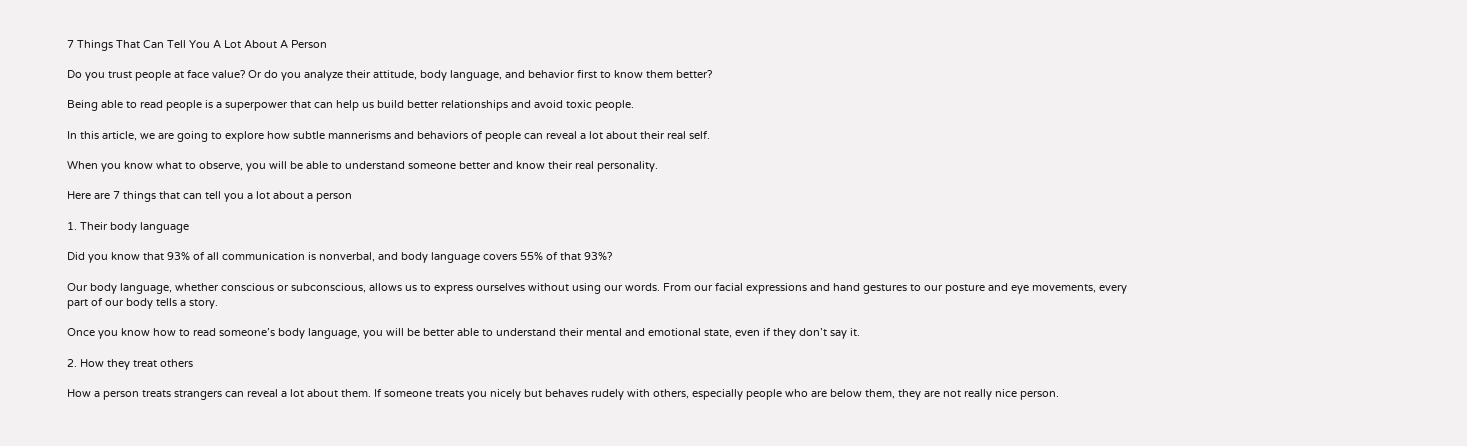7 Things That Can Tell You A Lot About A Person

Do you trust people at face value? Or do you analyze their attitude, body language, and behavior first to know them better?

Being able to read people is a superpower that can help us build better relationships and avoid toxic people.

In this article, we are going to explore how subtle mannerisms and behaviors of people can reveal a lot about their real self.

When you know what to observe, you will be able to understand someone better and know their real personality.

Here are 7 things that can tell you a lot about a person

1. Their body language

Did you know that 93% of all communication is nonverbal, and body language covers 55% of that 93%?

Our body language, whether conscious or subconscious, allows us to express ourselves without using our words. From our facial expressions and hand gestures to our posture and eye movements, every part of our body tells a story.

Once you know how to read someone’s body language, you will be better able to understand their mental and emotional state, even if they don’t say it.

2. How they treat others

How a person treats strangers can reveal a lot about them. If someone treats you nicely but behaves rudely with others, especially people who are below them, they are not really nice person.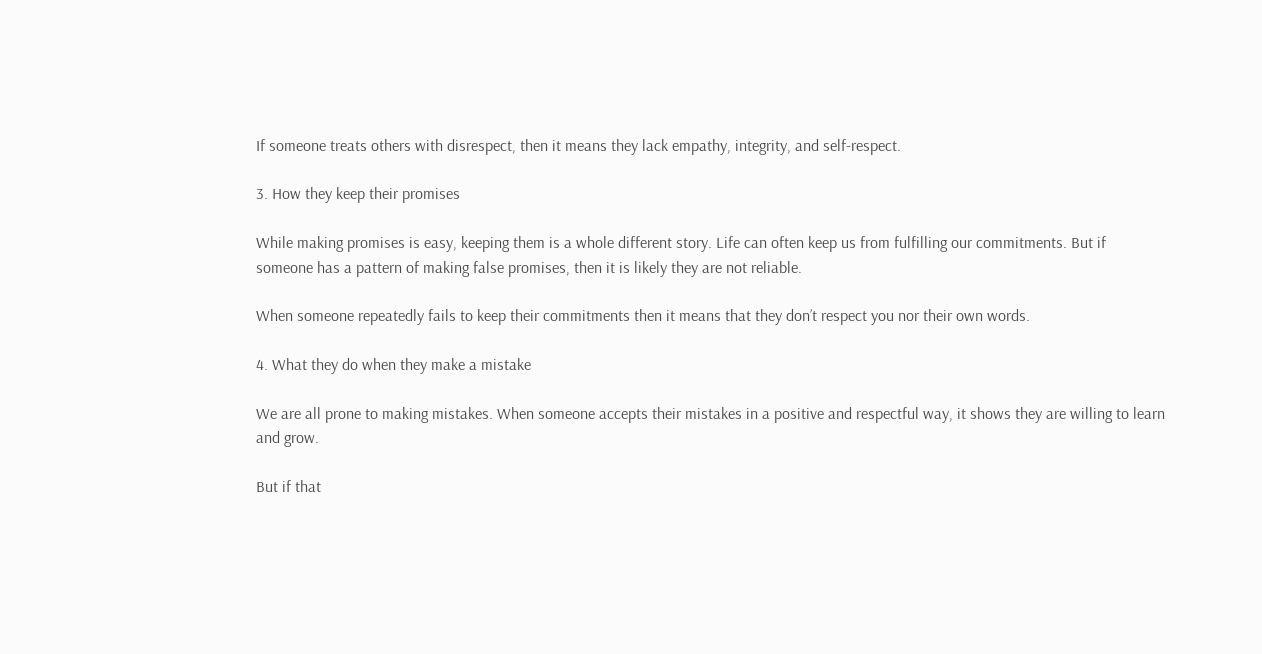If someone treats others with disrespect, then it means they lack empathy, integrity, and self-respect.

3. How they keep their promises

While making promises is easy, keeping them is a whole different story. Life can often keep us from fulfilling our commitments. But if someone has a pattern of making false promises, then it is likely they are not reliable.

When someone repeatedly fails to keep their commitments then it means that they don’t respect you nor their own words.

4. What they do when they make a mistake

We are all prone to making mistakes. When someone accepts their mistakes in a positive and respectful way, it shows they are willing to learn and grow.

But if that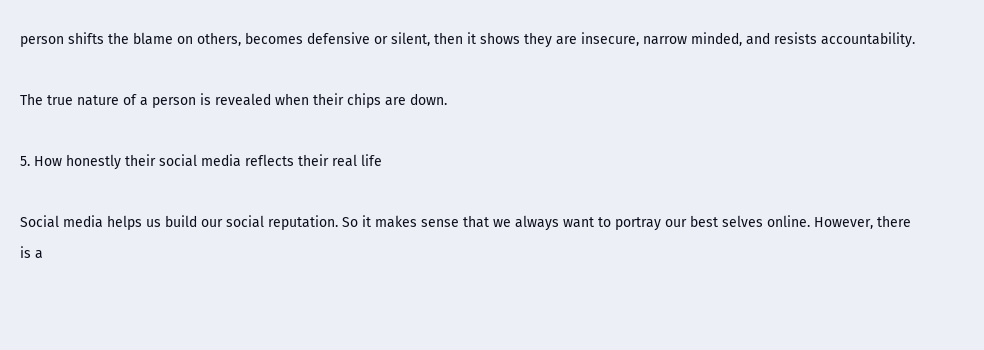person shifts the blame on others, becomes defensive or silent, then it shows they are insecure, narrow minded, and resists accountability.

The true nature of a person is revealed when their chips are down.

5. How honestly their social media reflects their real life

Social media helps us build our social reputation. So it makes sense that we always want to portray our best selves online. However, there is a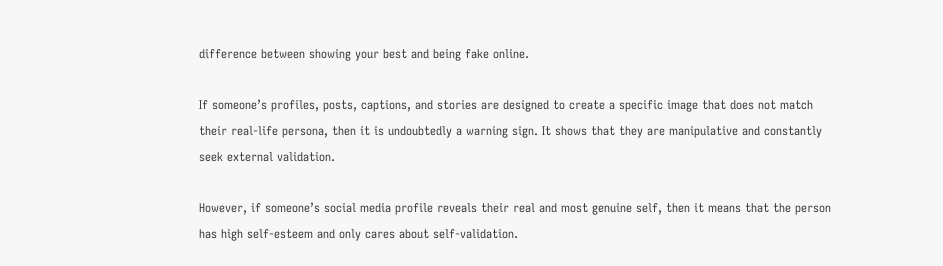difference between showing your best and being fake online.

If someone’s profiles, posts, captions, and stories are designed to create a specific image that does not match their real-life persona, then it is undoubtedly a warning sign. It shows that they are manipulative and constantly seek external validation.

However, if someone’s social media profile reveals their real and most genuine self, then it means that the person has high self-esteem and only cares about self-validation.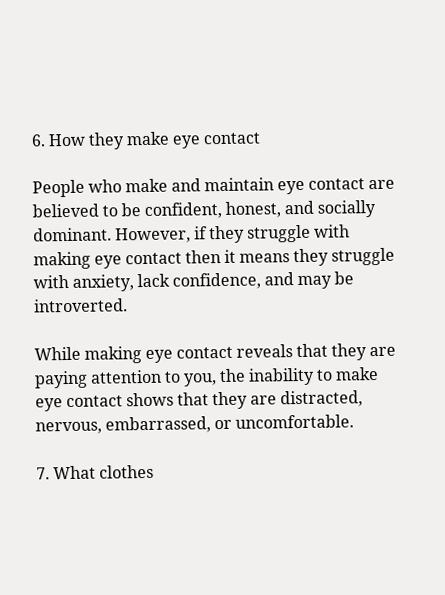6. How they make eye contact

People who make and maintain eye contact are believed to be confident, honest, and socially dominant. However, if they struggle with making eye contact then it means they struggle with anxiety, lack confidence, and may be introverted.

While making eye contact reveals that they are paying attention to you, the inability to make eye contact shows that they are distracted, nervous, embarrassed, or uncomfortable.

7. What clothes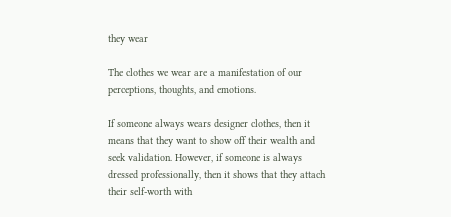they wear

The clothes we wear are a manifestation of our perceptions, thoughts, and emotions.

If someone always wears designer clothes, then it means that they want to show off their wealth and seek validation. However, if someone is always dressed professionally, then it shows that they attach their self-worth with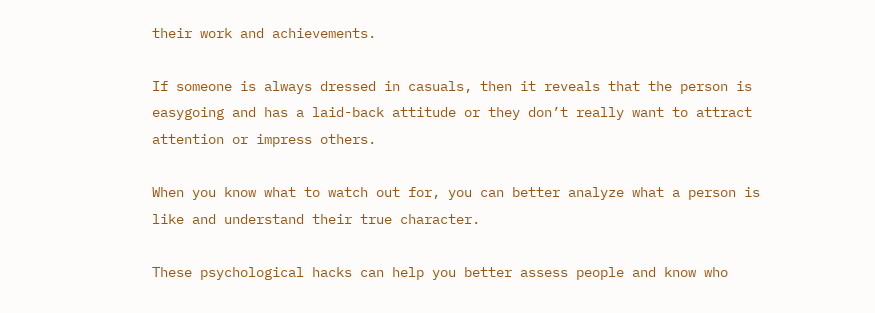their work and achievements.

If someone is always dressed in casuals, then it reveals that the person is easygoing and has a laid-back attitude or they don’t really want to attract attention or impress others.

When you know what to watch out for, you can better analyze what a person is like and understand their true character.

These psychological hacks can help you better assess people and know who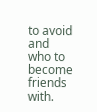to avoid and who to become friends with.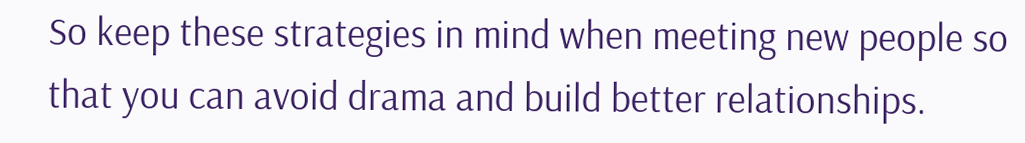So keep these strategies in mind when meeting new people so that you can avoid drama and build better relationships.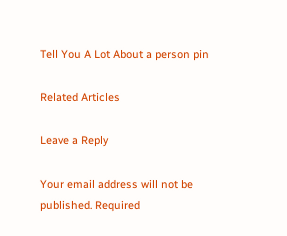Tell You A Lot About a person pin

Related Articles

Leave a Reply

Your email address will not be published. Required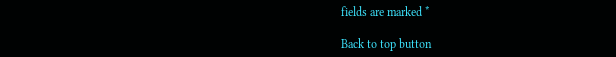fields are marked *

Back to top button